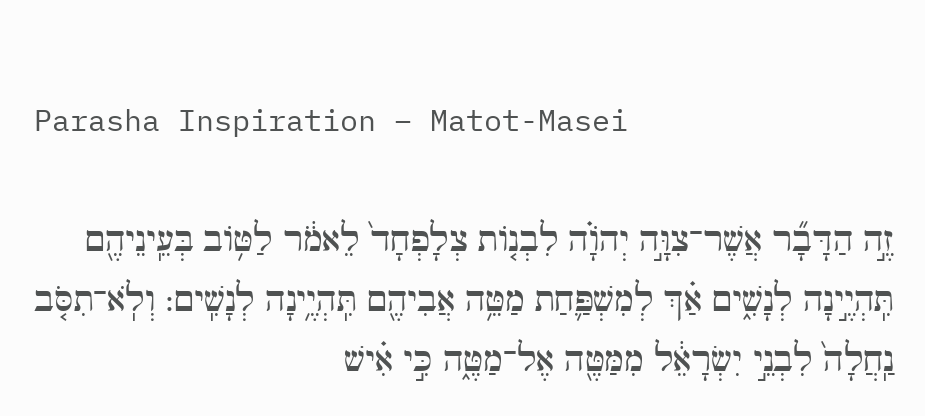Parasha Inspiration – Matot-Masei

זֶ֣ה הַדָּבָ֞ר אֲשֶׁר־צִוָּ֣ה יְהֹוָ֗ה לִבְנ֤וֹת צְלָפְחָד֙ לֵאמֹ֔ר לַטּ֥וֹב בְּעֵֽינֵיהֶ֖ם תִּֽהְיֶ֣ינָה לְנָשִׁ֑ים אַ֗ךְ לְמִשְׁפַּ֛חַת מַטֵּ֥ה אֲבִיהֶ֖ם תִּֽהְיֶ֥ינָה לְנָשִֽׁים: וְלֹֽא־תִסֹּ֤ב נַֽחֲלָה֙ לִבְנֵ֣י יִשְׂרָאֵ֔ל מִמַּטֶּ֖ה אֶל־מַטֶּ֑ה כִּ֣י אִ֗ישׁ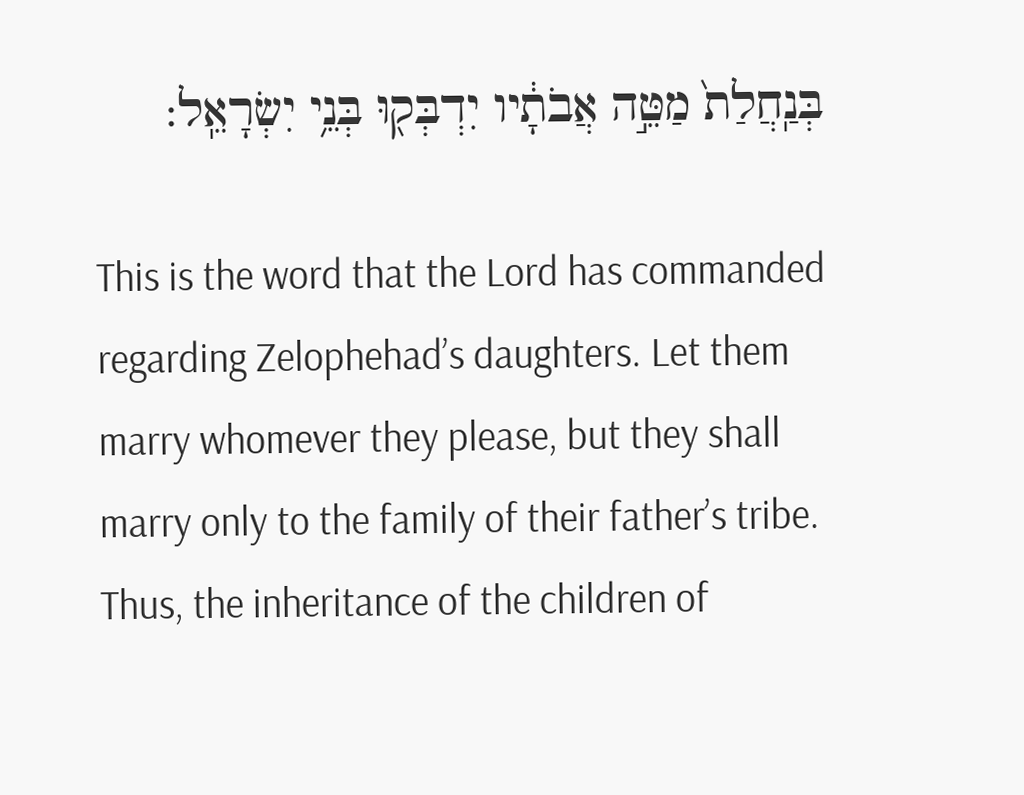בְּנַֽחֲלַת֙ מַטֵּ֣ה אֲבֹתָ֔יו יִדְבְּק֖וּ בְּנֵ֥י יִשְׂרָאֵֽל:

This is the word that the Lord has commanded regarding Zelophehad’s daughters. Let them marry whomever they please, but they shall marry only to the family of their father’s tribe. Thus, the inheritance of the children of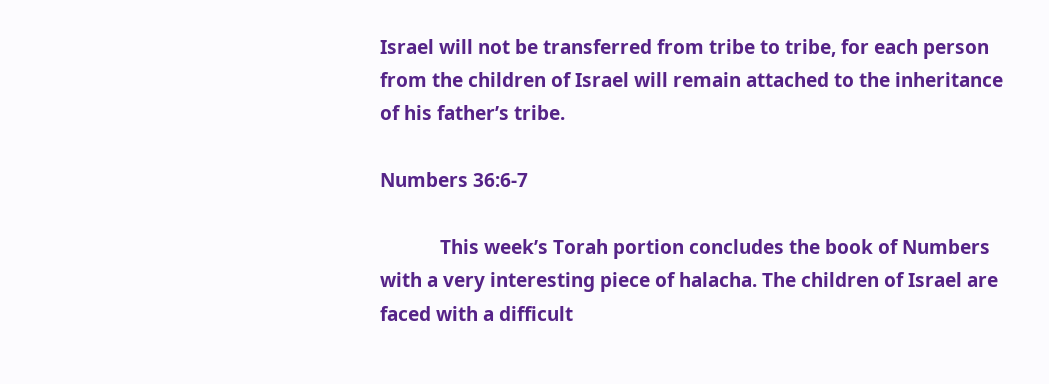Israel will not be transferred from tribe to tribe, for each person from the children of Israel will remain attached to the inheritance of his father’s tribe.

Numbers 36:6-7

            This week’s Torah portion concludes the book of Numbers with a very interesting piece of halacha. The children of Israel are faced with a difficult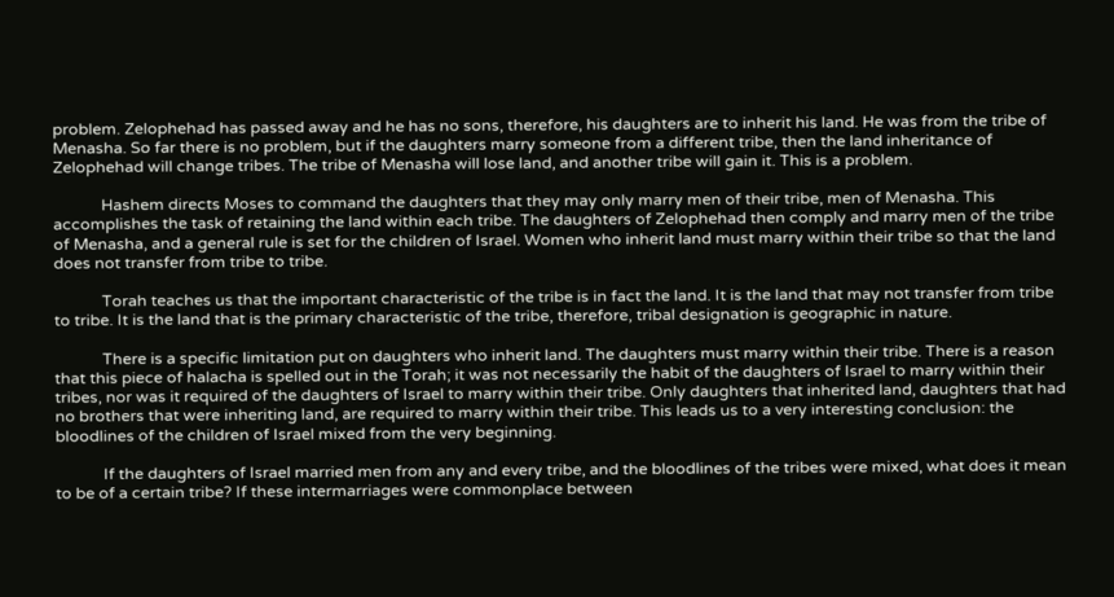problem. Zelophehad has passed away and he has no sons, therefore, his daughters are to inherit his land. He was from the tribe of Menasha. So far there is no problem, but if the daughters marry someone from a different tribe, then the land inheritance of Zelophehad will change tribes. The tribe of Menasha will lose land, and another tribe will gain it. This is a problem.

            Hashem directs Moses to command the daughters that they may only marry men of their tribe, men of Menasha. This accomplishes the task of retaining the land within each tribe. The daughters of Zelophehad then comply and marry men of the tribe of Menasha, and a general rule is set for the children of Israel. Women who inherit land must marry within their tribe so that the land does not transfer from tribe to tribe.

            Torah teaches us that the important characteristic of the tribe is in fact the land. It is the land that may not transfer from tribe to tribe. It is the land that is the primary characteristic of the tribe, therefore, tribal designation is geographic in nature.

            There is a specific limitation put on daughters who inherit land. The daughters must marry within their tribe. There is a reason that this piece of halacha is spelled out in the Torah; it was not necessarily the habit of the daughters of Israel to marry within their tribes, nor was it required of the daughters of Israel to marry within their tribe. Only daughters that inherited land, daughters that had no brothers that were inheriting land, are required to marry within their tribe. This leads us to a very interesting conclusion: the bloodlines of the children of Israel mixed from the very beginning.

            If the daughters of Israel married men from any and every tribe, and the bloodlines of the tribes were mixed, what does it mean to be of a certain tribe? If these intermarriages were commonplace between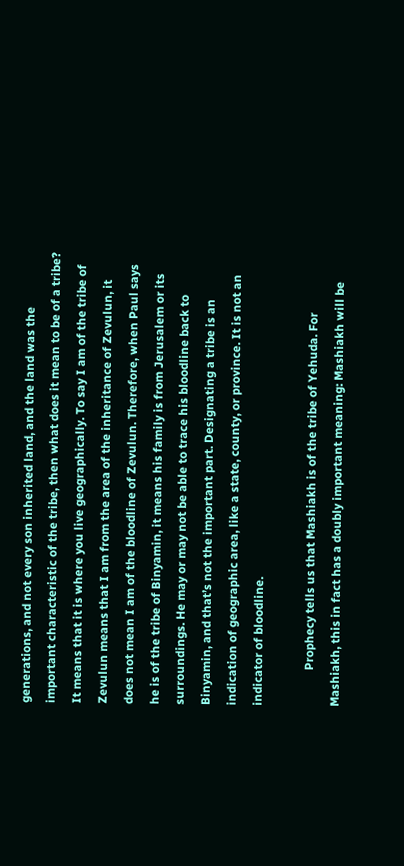generations, and not every son inherited land, and the land was the important characteristic of the tribe, then what does it mean to be of a tribe? It means that it is where you live geographically. To say I am of the tribe of Zevulun means that I am from the area of the inheritance of Zevulun, it does not mean I am of the bloodline of Zevulun. Therefore, when Paul says he is of the tribe of Binyamin, it means his family is from Jerusalem or its surroundings. He may or may not be able to trace his bloodline back to Binyamin, and that’s not the important part. Designating a tribe is an indication of geographic area, like a state, county, or province. It is not an indicator of bloodline.

            Prophecy tells us that Mashiakh is of the tribe of Yehuda. For Mashiakh, this in fact has a doubly important meaning: Mashiakh will be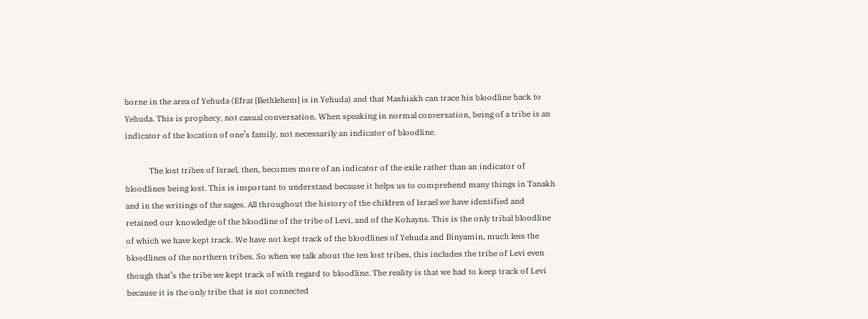borne in the area of Yehuda (Efrat [Bethlehem] is in Yehuda) and that Mashiakh can trace his bloodline back to Yehuda. This is prophecy, not casual conversation. When speaking in normal conversation, being of a tribe is an indicator of the location of one’s family, not necessarily an indicator of bloodline.

            The lost tribes of Israel, then, becomes more of an indicator of the exile rather than an indicator of bloodlines being lost. This is important to understand because it helps us to comprehend many things in Tanakh and in the writings of the sages. All throughout the history of the children of Israel we have identified and retained our knowledge of the bloodline of the tribe of Levi, and of the Kohayns. This is the only tribal bloodline of which we have kept track. We have not kept track of the bloodlines of Yehuda and Binyamin, much less the bloodlines of the northern tribes. So when we talk about the ten lost tribes, this includes the tribe of Levi even though that’s the tribe we kept track of with regard to bloodline. The reality is that we had to keep track of Levi because it is the only tribe that is not connected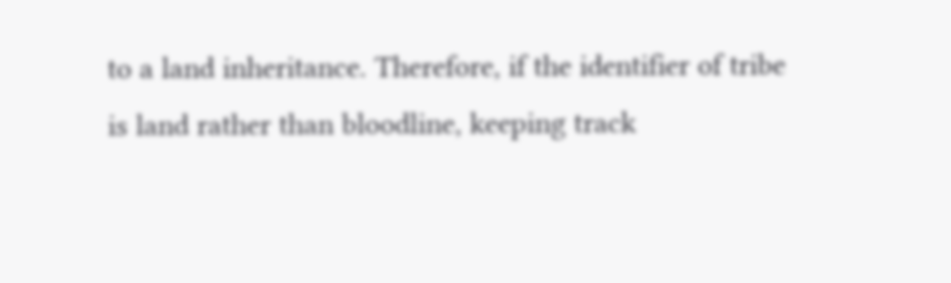to a land inheritance. Therefore, if the identifier of tribe is land rather than bloodline, keeping track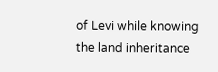of Levi while knowing the land inheritance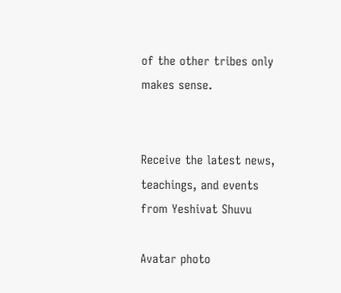of the other tribes only makes sense.


Receive the latest news, teachings, and events from Yeshivat Shuvu

Avatar photo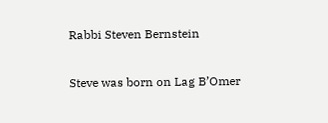Rabbi Steven Bernstein

Steve was born on Lag B’Omer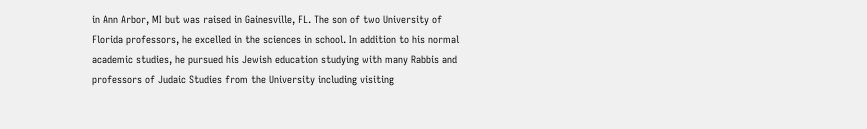in Ann Arbor, MI but was raised in Gainesville, FL. The son of two University of Florida professors, he excelled in the sciences in school. In addition to his normal academic studies, he pursued his Jewish education studying with many Rabbis and professors of Judaic Studies from the University including visiting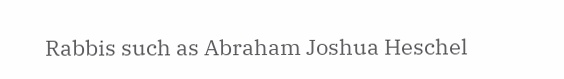Rabbis such as Abraham Joshua Heschel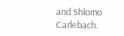and Shlomo Carlebach.